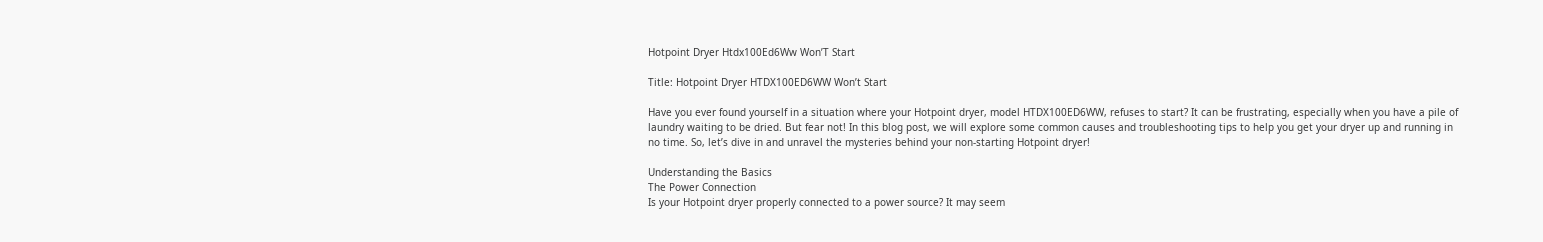Hotpoint Dryer Htdx100Ed6Ww Won’T Start

Title: Hotpoint Dryer HTDX100ED6WW Won’t Start

Have you ever found yourself in a situation where your Hotpoint dryer, model HTDX100ED6WW, refuses to start? It can be frustrating, especially when you have a pile of laundry waiting to be dried. But fear not! In this blog post, we will explore some common causes and troubleshooting tips to help you get your dryer up and running in no time. So, let’s dive in and unravel the mysteries behind your non-starting Hotpoint dryer!

Understanding the Basics
The Power Connection
Is your Hotpoint dryer properly connected to a power source? It may seem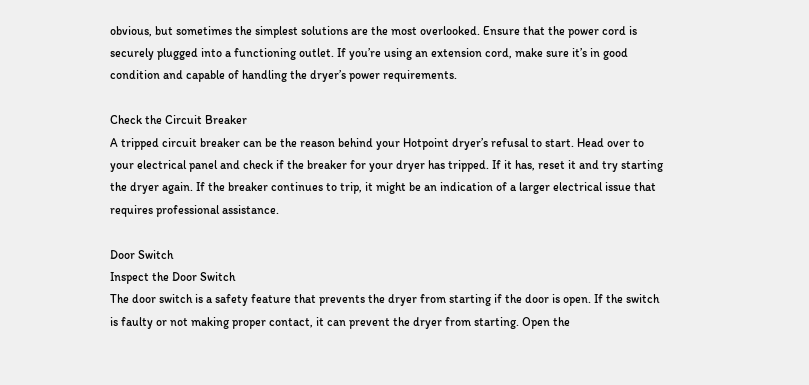obvious, but sometimes the simplest solutions are the most overlooked. Ensure that the power cord is securely plugged into a functioning outlet. If you’re using an extension cord, make sure it’s in good condition and capable of handling the dryer’s power requirements.

Check the Circuit Breaker
A tripped circuit breaker can be the reason behind your Hotpoint dryer’s refusal to start. Head over to your electrical panel and check if the breaker for your dryer has tripped. If it has, reset it and try starting the dryer again. If the breaker continues to trip, it might be an indication of a larger electrical issue that requires professional assistance.

Door Switch
Inspect the Door Switch
The door switch is a safety feature that prevents the dryer from starting if the door is open. If the switch is faulty or not making proper contact, it can prevent the dryer from starting. Open the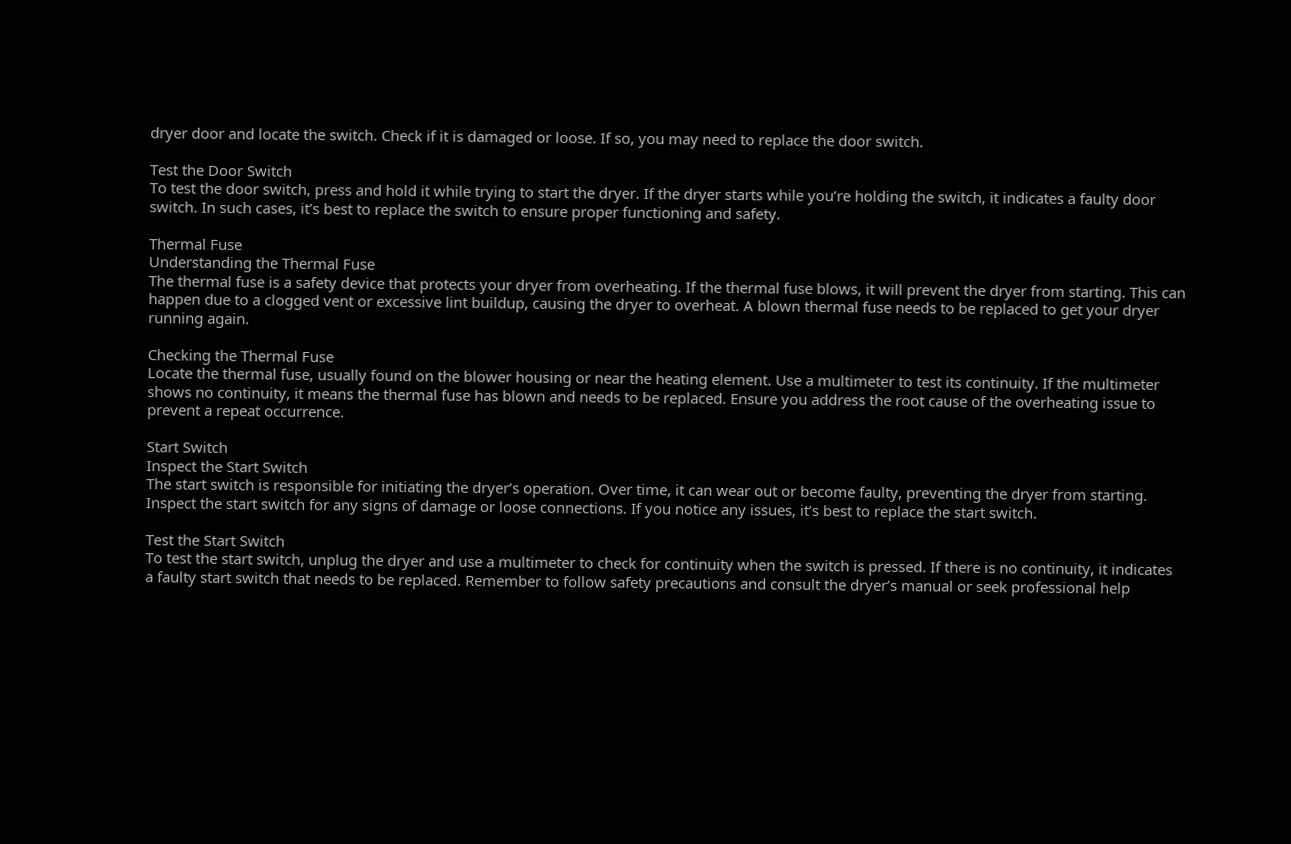dryer door and locate the switch. Check if it is damaged or loose. If so, you may need to replace the door switch.

Test the Door Switch
To test the door switch, press and hold it while trying to start the dryer. If the dryer starts while you’re holding the switch, it indicates a faulty door switch. In such cases, it’s best to replace the switch to ensure proper functioning and safety.

Thermal Fuse
Understanding the Thermal Fuse
The thermal fuse is a safety device that protects your dryer from overheating. If the thermal fuse blows, it will prevent the dryer from starting. This can happen due to a clogged vent or excessive lint buildup, causing the dryer to overheat. A blown thermal fuse needs to be replaced to get your dryer running again.

Checking the Thermal Fuse
Locate the thermal fuse, usually found on the blower housing or near the heating element. Use a multimeter to test its continuity. If the multimeter shows no continuity, it means the thermal fuse has blown and needs to be replaced. Ensure you address the root cause of the overheating issue to prevent a repeat occurrence.

Start Switch
Inspect the Start Switch
The start switch is responsible for initiating the dryer’s operation. Over time, it can wear out or become faulty, preventing the dryer from starting. Inspect the start switch for any signs of damage or loose connections. If you notice any issues, it’s best to replace the start switch.

Test the Start Switch
To test the start switch, unplug the dryer and use a multimeter to check for continuity when the switch is pressed. If there is no continuity, it indicates a faulty start switch that needs to be replaced. Remember to follow safety precautions and consult the dryer’s manual or seek professional help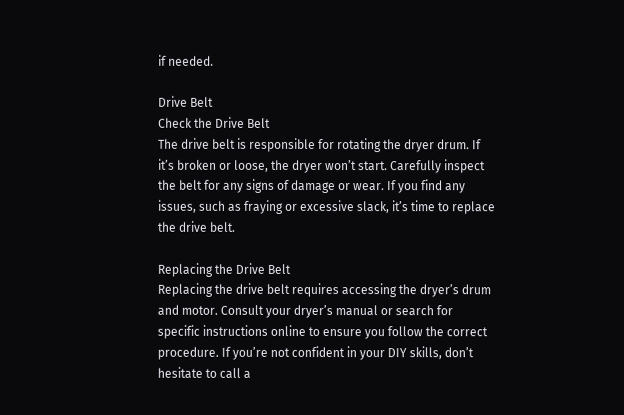if needed.

Drive Belt
Check the Drive Belt
The drive belt is responsible for rotating the dryer drum. If it’s broken or loose, the dryer won’t start. Carefully inspect the belt for any signs of damage or wear. If you find any issues, such as fraying or excessive slack, it’s time to replace the drive belt.

Replacing the Drive Belt
Replacing the drive belt requires accessing the dryer’s drum and motor. Consult your dryer’s manual or search for specific instructions online to ensure you follow the correct procedure. If you’re not confident in your DIY skills, don’t hesitate to call a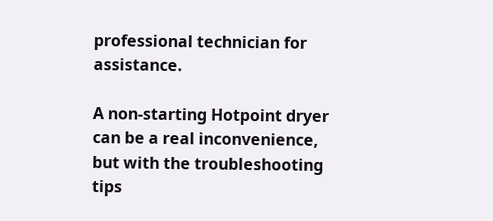professional technician for assistance.

A non-starting Hotpoint dryer can be a real inconvenience, but with the troubleshooting tips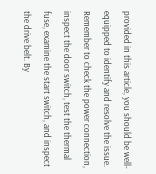provided in this article, you should be well-equipped to identify and resolve the issue. Remember to check the power connection, inspect the door switch, test the thermal fuse, examine the start switch, and inspect the drive belt. By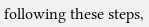following these steps,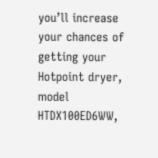you’ll increase your chances of getting your Hotpoint dryer, model HTDX100ED6WW,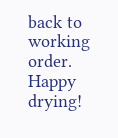back to working order. Happy drying!